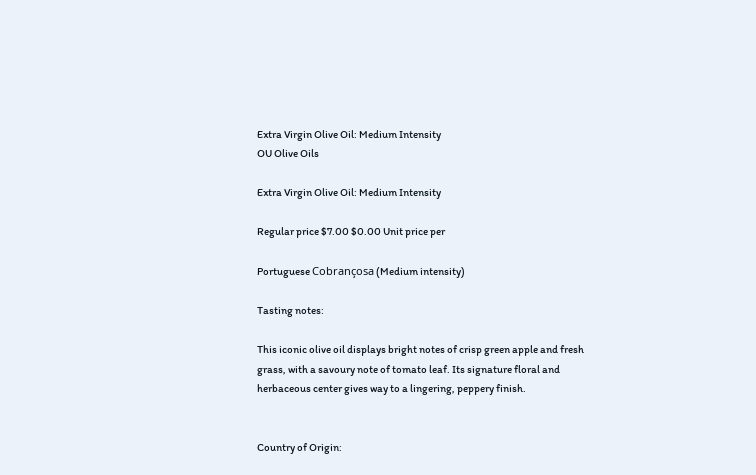Extra Virgin Olive Oil: Medium Intensity
OU Olive Oils

Extra Virgin Olive Oil: Medium Intensity

Regular price $7.00 $0.00 Unit price per

Portuguese Cobrançosa (Medium intensity)

Tasting notes:

This iconic olive oil displays bright notes of crisp green apple and fresh grass, with a savoury note of tomato leaf. Its signature floral and herbaceous center gives way to a lingering, peppery finish.


Country of Origin: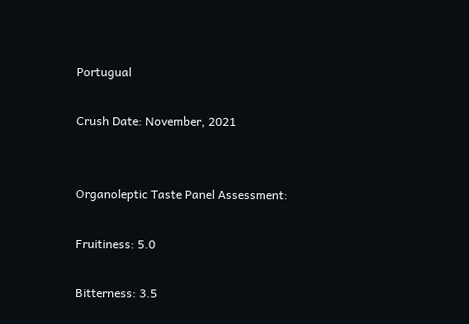Portugual

Crush Date: November, 2021


Organoleptic Taste Panel Assessment:

Fruitiness: 5.0

Bitterness: 3.5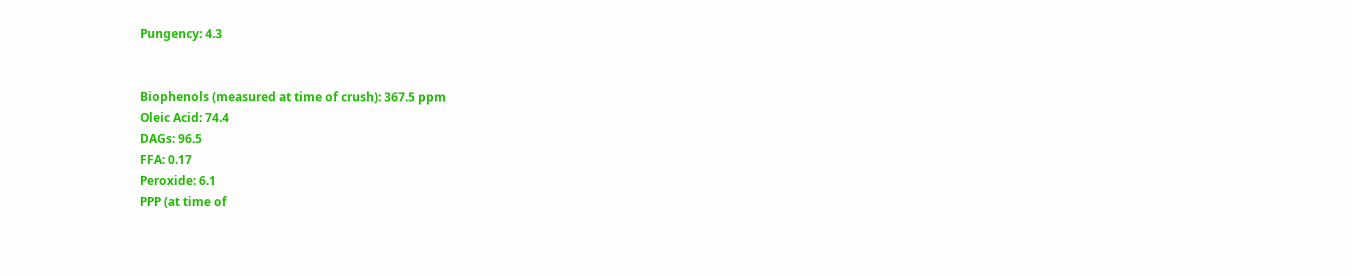Pungency: 4.3


Biophenols (measured at time of crush): 367.5 ppm
Oleic Acid: 74.4
DAGs: 96.5
FFA: 0.17
Peroxide: 6.1
PPP (at time of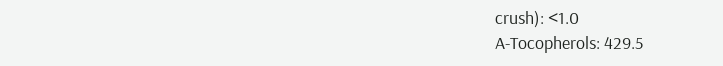crush): <1.0
A-Tocopherols: 429.5